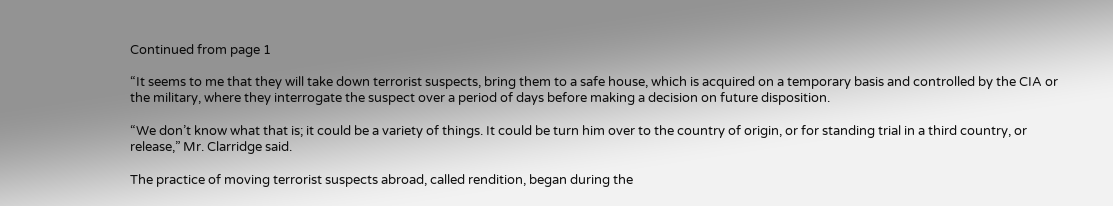Continued from page 1

“It seems to me that they will take down terrorist suspects, bring them to a safe house, which is acquired on a temporary basis and controlled by the CIA or the military, where they interrogate the suspect over a period of days before making a decision on future disposition.

“We don’t know what that is; it could be a variety of things. It could be turn him over to the country of origin, or for standing trial in a third country, or release,” Mr. Clarridge said.

The practice of moving terrorist suspects abroad, called rendition, began during the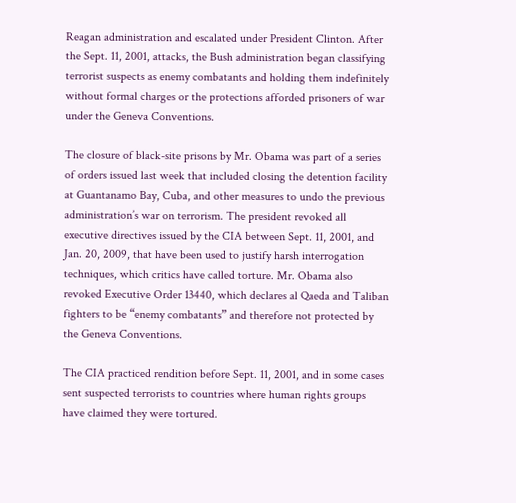Reagan administration and escalated under President Clinton. After the Sept. 11, 2001, attacks, the Bush administration began classifying terrorist suspects as enemy combatants and holding them indefinitely without formal charges or the protections afforded prisoners of war under the Geneva Conventions.

The closure of black-site prisons by Mr. Obama was part of a series of orders issued last week that included closing the detention facility at Guantanamo Bay, Cuba, and other measures to undo the previous administration’s war on terrorism. The president revoked all executive directives issued by the CIA between Sept. 11, 2001, and Jan. 20, 2009, that have been used to justify harsh interrogation techniques, which critics have called torture. Mr. Obama also revoked Executive Order 13440, which declares al Qaeda and Taliban fighters to be “enemy combatants” and therefore not protected by the Geneva Conventions.

The CIA practiced rendition before Sept. 11, 2001, and in some cases sent suspected terrorists to countries where human rights groups have claimed they were tortured.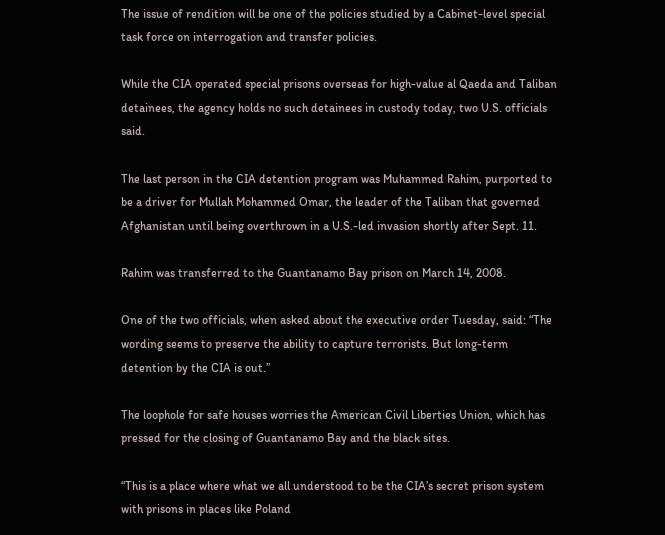The issue of rendition will be one of the policies studied by a Cabinet-level special task force on interrogation and transfer policies.

While the CIA operated special prisons overseas for high-value al Qaeda and Taliban detainees, the agency holds no such detainees in custody today, two U.S. officials said.

The last person in the CIA detention program was Muhammed Rahim, purported to be a driver for Mullah Mohammed Omar, the leader of the Taliban that governed Afghanistan until being overthrown in a U.S.-led invasion shortly after Sept. 11.

Rahim was transferred to the Guantanamo Bay prison on March 14, 2008.

One of the two officials, when asked about the executive order Tuesday, said: “The wording seems to preserve the ability to capture terrorists. But long-term detention by the CIA is out.”

The loophole for safe houses worries the American Civil Liberties Union, which has pressed for the closing of Guantanamo Bay and the black sites.

“This is a place where what we all understood to be the CIA’s secret prison system with prisons in places like Poland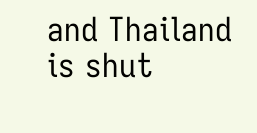and Thailand is shut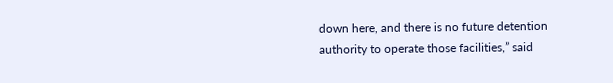down here, and there is no future detention authority to operate those facilities,” said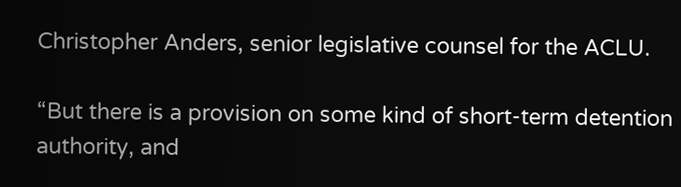Christopher Anders, senior legislative counsel for the ACLU.

“But there is a provision on some kind of short-term detention authority, and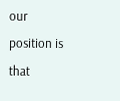our position is that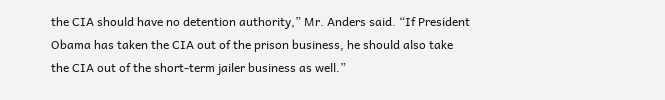the CIA should have no detention authority,” Mr. Anders said. “If President Obama has taken the CIA out of the prison business, he should also take the CIA out of the short-term jailer business as well.”